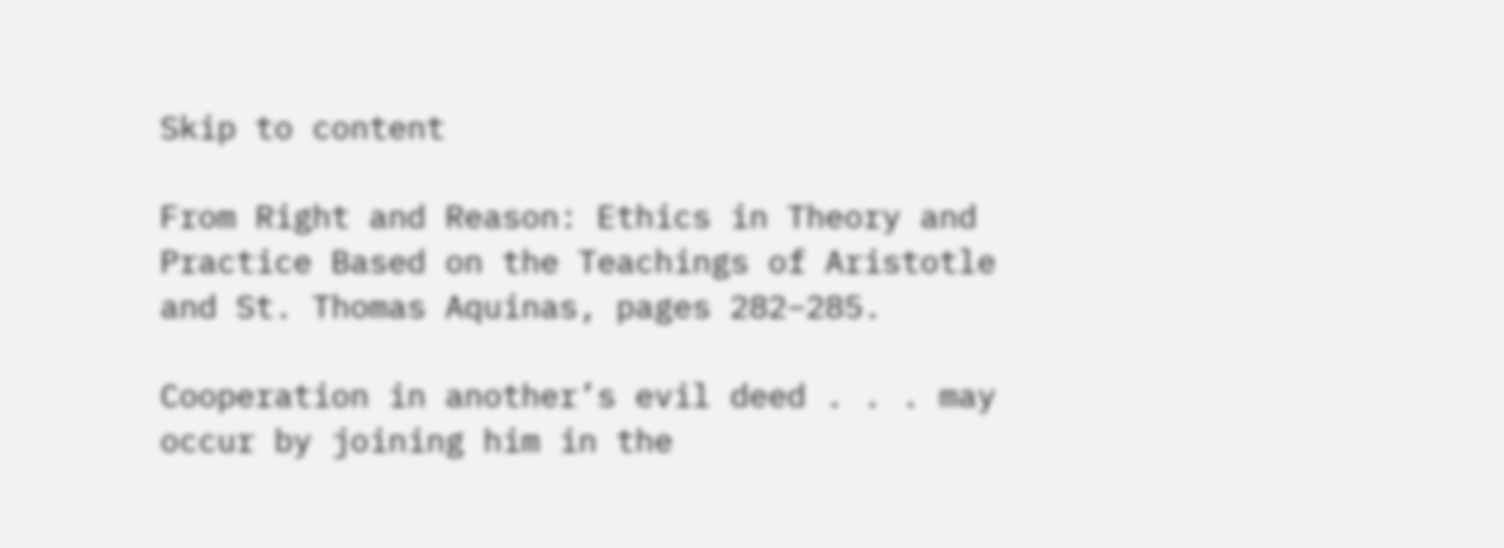Skip to content

From Right and Reason: Ethics in Theory and Practice Based on the Teachings of Aristotle and St. Thomas Aquinas, pages 282–285.

Cooperation in another’s evil deed . . . may occur by joining him in the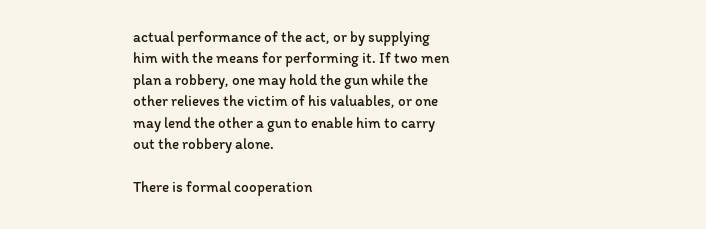actual performance of the act, or by supplying him with the means for performing it. If two men plan a robbery, one may hold the gun while the other relieves the victim of his valuables, or one may lend the other a gun to enable him to carry out the robbery alone.

There is formal cooperation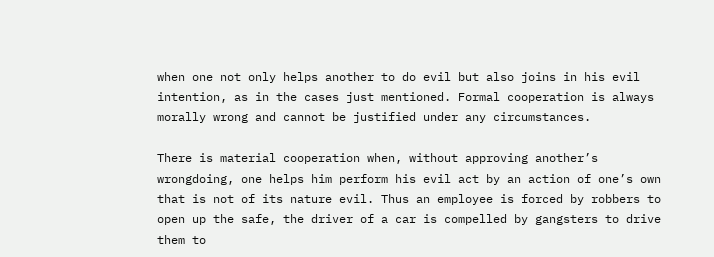when one not only helps another to do evil but also joins in his evil intention, as in the cases just mentioned. Formal cooperation is always morally wrong and cannot be justified under any circumstances.

There is material cooperation when, without approving another’s wrongdoing, one helps him perform his evil act by an action of one’s own that is not of its nature evil. Thus an employee is forced by robbers to open up the safe, the driver of a car is compelled by gangsters to drive them to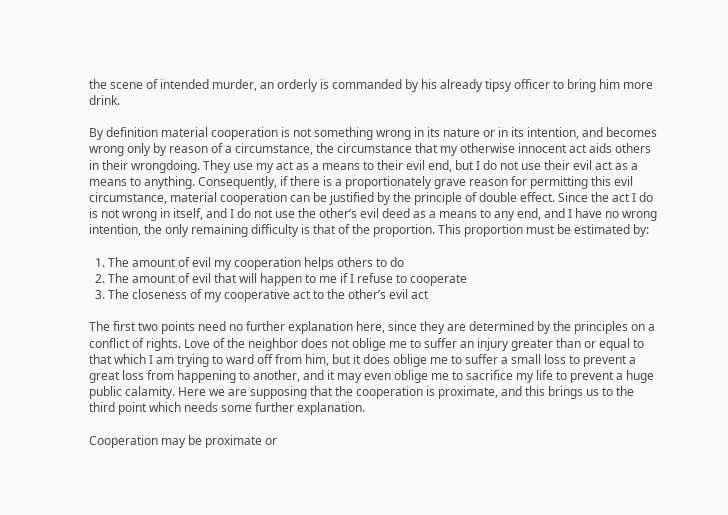the scene of intended murder, an orderly is commanded by his already tipsy officer to bring him more drink.

By definition material cooperation is not something wrong in its nature or in its intention, and becomes wrong only by reason of a circumstance, the circumstance that my otherwise innocent act aids others in their wrongdoing. They use my act as a means to their evil end, but I do not use their evil act as a means to anything. Consequently, if there is a proportionately grave reason for permitting this evil circumstance, material cooperation can be justified by the principle of double effect. Since the act I do is not wrong in itself, and I do not use the other’s evil deed as a means to any end, and I have no wrong intention, the only remaining difficulty is that of the proportion. This proportion must be estimated by:

  1. The amount of evil my cooperation helps others to do
  2. The amount of evil that will happen to me if I refuse to cooperate
  3. The closeness of my cooperative act to the other’s evil act

The first two points need no further explanation here, since they are determined by the principles on a conflict of rights. Love of the neighbor does not oblige me to suffer an injury greater than or equal to that which I am trying to ward off from him, but it does oblige me to suffer a small loss to prevent a great loss from happening to another, and it may even oblige me to sacrifice my life to prevent a huge public calamity. Here we are supposing that the cooperation is proximate, and this brings us to the third point which needs some further explanation.

Cooperation may be proximate or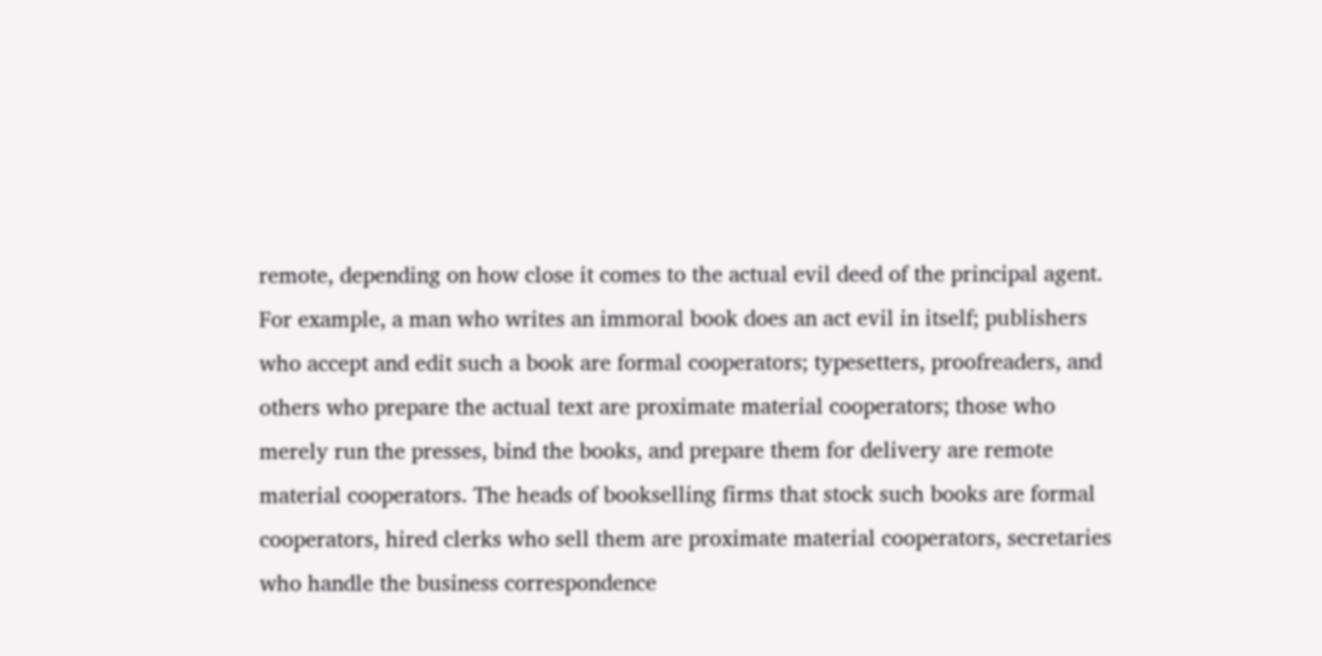remote, depending on how close it comes to the actual evil deed of the principal agent. For example, a man who writes an immoral book does an act evil in itself; publishers who accept and edit such a book are formal cooperators; typesetters, proofreaders, and others who prepare the actual text are proximate material cooperators; those who merely run the presses, bind the books, and prepare them for delivery are remote material cooperators. The heads of bookselling firms that stock such books are formal cooperators, hired clerks who sell them are proximate material cooperators, secretaries who handle the business correspondence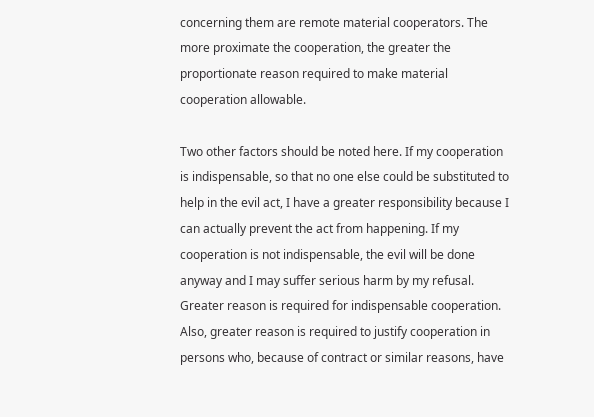concerning them are remote material cooperators. The more proximate the cooperation, the greater the proportionate reason required to make material cooperation allowable.

Two other factors should be noted here. If my cooperation is indispensable, so that no one else could be substituted to help in the evil act, I have a greater responsibility because I can actually prevent the act from happening. If my cooperation is not indispensable, the evil will be done anyway and I may suffer serious harm by my refusal. Greater reason is required for indispensable cooperation. Also, greater reason is required to justify cooperation in persons who, because of contract or similar reasons, have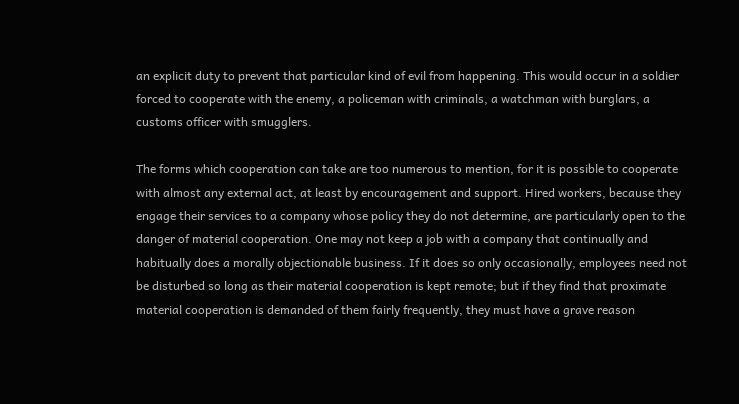an explicit duty to prevent that particular kind of evil from happening. This would occur in a soldier forced to cooperate with the enemy, a policeman with criminals, a watchman with burglars, a customs officer with smugglers.

The forms which cooperation can take are too numerous to mention, for it is possible to cooperate with almost any external act, at least by encouragement and support. Hired workers, because they engage their services to a company whose policy they do not determine, are particularly open to the danger of material cooperation. One may not keep a job with a company that continually and habitually does a morally objectionable business. If it does so only occasionally, employees need not be disturbed so long as their material cooperation is kept remote; but if they find that proximate material cooperation is demanded of them fairly frequently, they must have a grave reason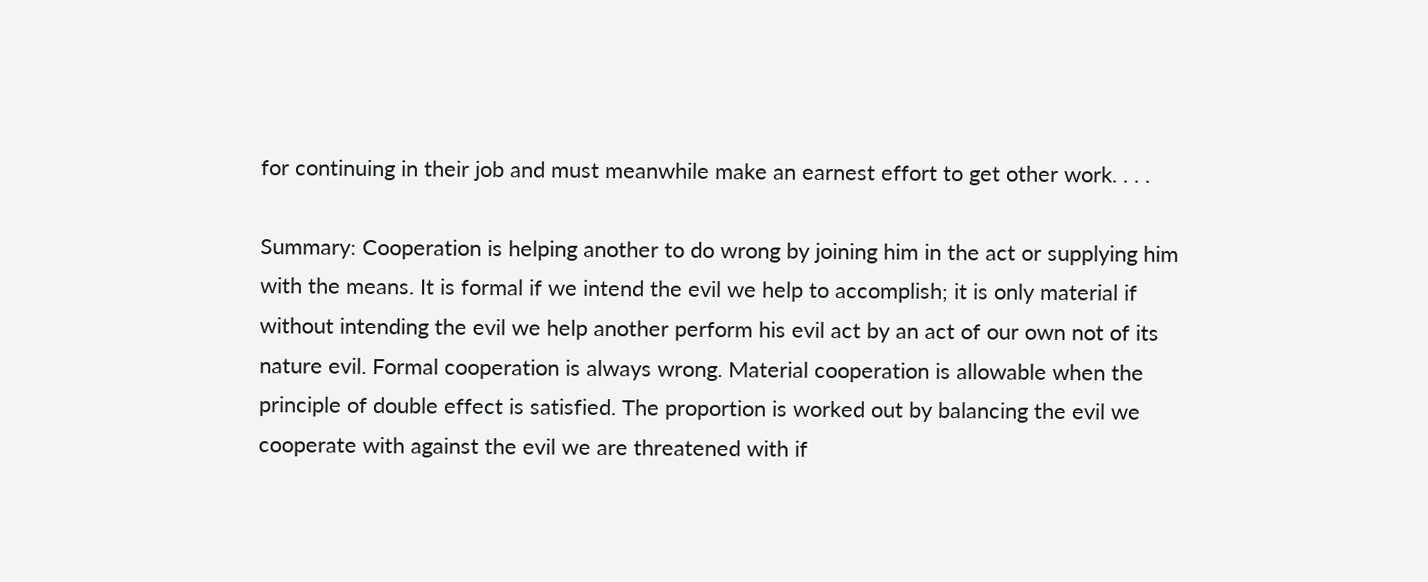for continuing in their job and must meanwhile make an earnest effort to get other work. . . .

Summary: Cooperation is helping another to do wrong by joining him in the act or supplying him with the means. It is formal if we intend the evil we help to accomplish; it is only material if without intending the evil we help another perform his evil act by an act of our own not of its nature evil. Formal cooperation is always wrong. Material cooperation is allowable when the principle of double effect is satisfied. The proportion is worked out by balancing the evil we cooperate with against the evil we are threatened with if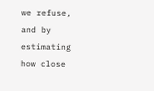we refuse, and by estimating how close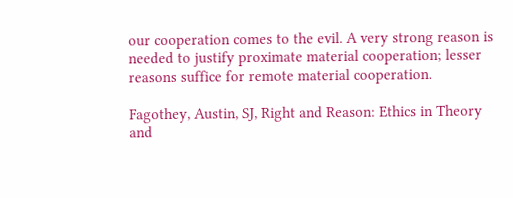our cooperation comes to the evil. A very strong reason is needed to justify proximate material cooperation; lesser reasons suffice for remote material cooperation.

Fagothey, Austin, SJ, Right and Reason: Ethics in Theory and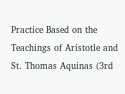Practice Based on the Teachings of Aristotle and St. Thomas Aquinas (3rd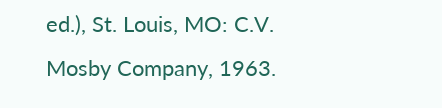ed.), St. Louis, MO: C.V. Mosby Company, 1963.